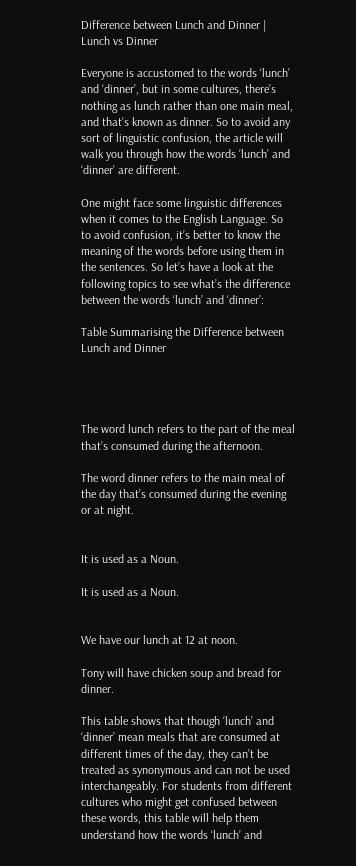Difference between Lunch and Dinner | Lunch vs Dinner

Everyone is accustomed to the words ‘lunch’ and ‘dinner’, but in some cultures, there’s nothing as lunch rather than one main meal, and that’s known as dinner. So to avoid any sort of linguistic confusion, the article will walk you through how the words ‘lunch’ and ‘dinner’ are different.

One might face some linguistic differences when it comes to the English Language. So to avoid confusion, it’s better to know the meaning of the words before using them in the sentences. So let’s have a look at the following topics to see what’s the difference between the words ‘lunch’ and ‘dinner’:

Table Summarising the Difference between Lunch and Dinner




The word lunch refers to the part of the meal that’s consumed during the afternoon.

The word dinner refers to the main meal of the day that’s consumed during the evening or at night.


It is used as a Noun.

It is used as a Noun.


We have our lunch at 12 at noon.

Tony will have chicken soup and bread for dinner.

This table shows that though ‘lunch’ and ‘dinner’ mean meals that are consumed at different times of the day, they can’t be treated as synonymous and can not be used interchangeably. For students from different cultures who might get confused between these words, this table will help them understand how the words ‘lunch’ and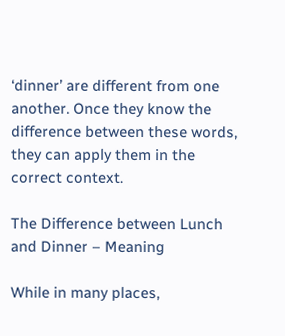‘dinner’ are different from one another. Once they know the difference between these words, they can apply them in the correct context.

The Difference between Lunch and Dinner – Meaning

While in many places,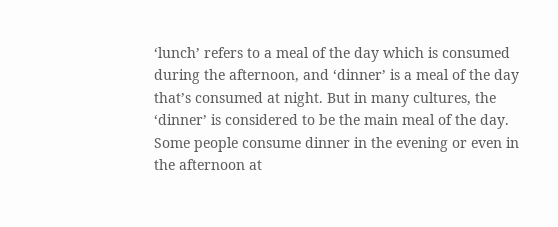‘lunch’ refers to a meal of the day which is consumed during the afternoon, and ‘dinner’ is a meal of the day that’s consumed at night. But in many cultures, the ‘dinner’ is considered to be the main meal of the day. Some people consume dinner in the evening or even in the afternoon at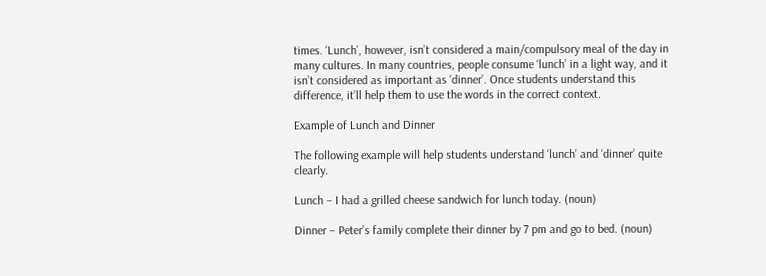times. ‘Lunch’, however, isn’t considered a main/compulsory meal of the day in many cultures. In many countries, people consume ‘lunch’ in a light way, and it isn’t considered as important as ‘dinner’. Once students understand this difference, it’ll help them to use the words in the correct context.

Example of Lunch and Dinner

The following example will help students understand ‘lunch’ and ‘dinner’ quite clearly.

Lunch – I had a grilled cheese sandwich for lunch today. (noun)

Dinner – Peter’s family complete their dinner by 7 pm and go to bed. (noun)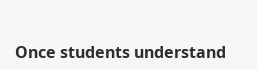Once students understand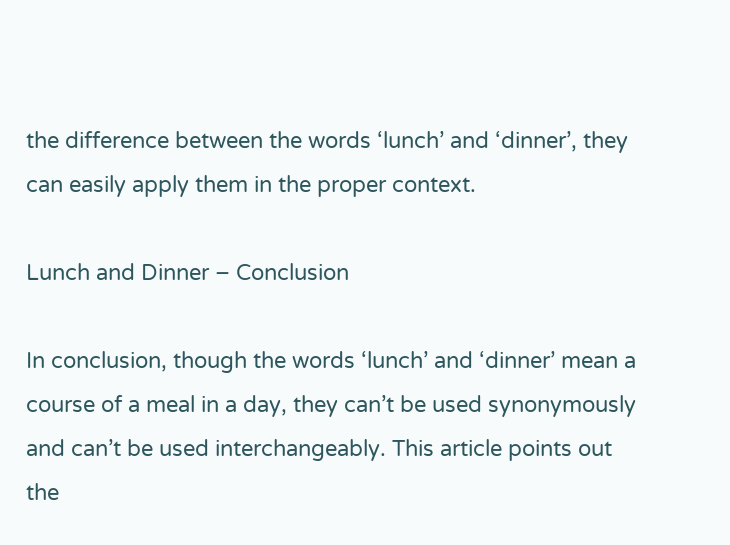the difference between the words ‘lunch’ and ‘dinner’, they can easily apply them in the proper context.

Lunch and Dinner – Conclusion

In conclusion, though the words ‘lunch’ and ‘dinner’ mean a course of a meal in a day, they can’t be used synonymously and can’t be used interchangeably. This article points out the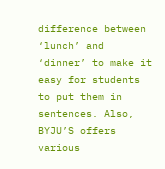difference between ‘lunch’ and ‘dinner’ to make it easy for students to put them in sentences. Also, BYJU’S offers various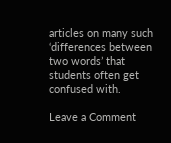articles on many such ‘differences between two words’ that students often get confused with.

Leave a Comment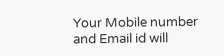Your Mobile number and Email id will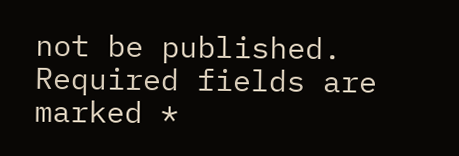not be published. Required fields are marked *